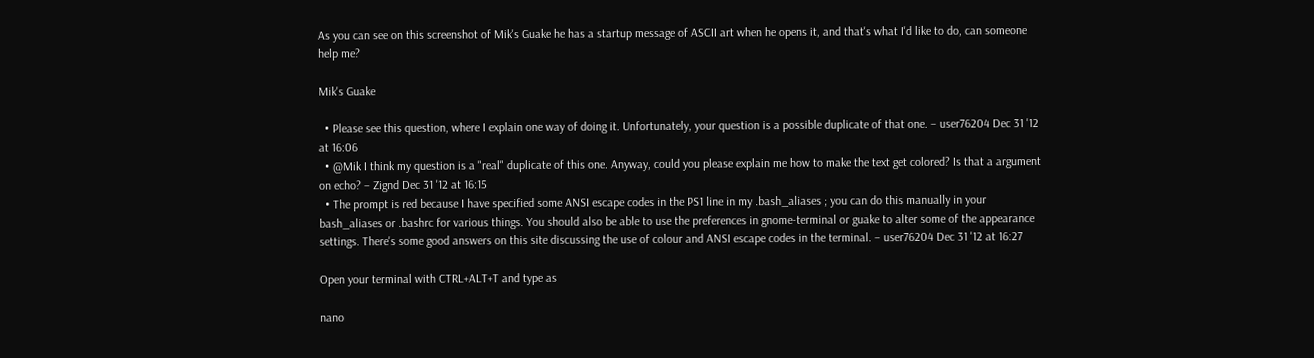As you can see on this screenshot of Mik's Guake he has a startup message of ASCII art when he opens it, and that's what I'd like to do, can someone help me?

Mik's Guake

  • Please see this question, where I explain one way of doing it. Unfortunately, your question is a possible duplicate of that one. – user76204 Dec 31 '12 at 16:06
  • @Mik I think my question is a "real" duplicate of this one. Anyway, could you please explain me how to make the text get colored? Is that a argument on echo? – Zignd Dec 31 '12 at 16:15
  • The prompt is red because I have specified some ANSI escape codes in the PS1 line in my .bash_aliases ; you can do this manually in your bash_aliases or .bashrc for various things. You should also be able to use the preferences in gnome-terminal or guake to alter some of the appearance settings. There's some good answers on this site discussing the use of colour and ANSI escape codes in the terminal. – user76204 Dec 31 '12 at 16:27

Open your terminal with CTRL+ALT+T and type as

nano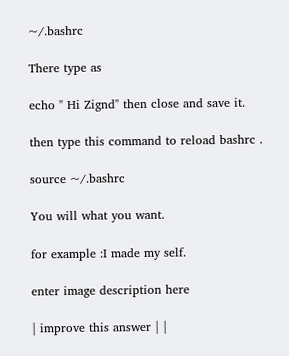~/.bashrc

There type as

echo " Hi Zignd" then close and save it.

then type this command to reload bashrc .

source ~/.bashrc

You will what you want.

for example :I made my self.

enter image description here

| improve this answer | |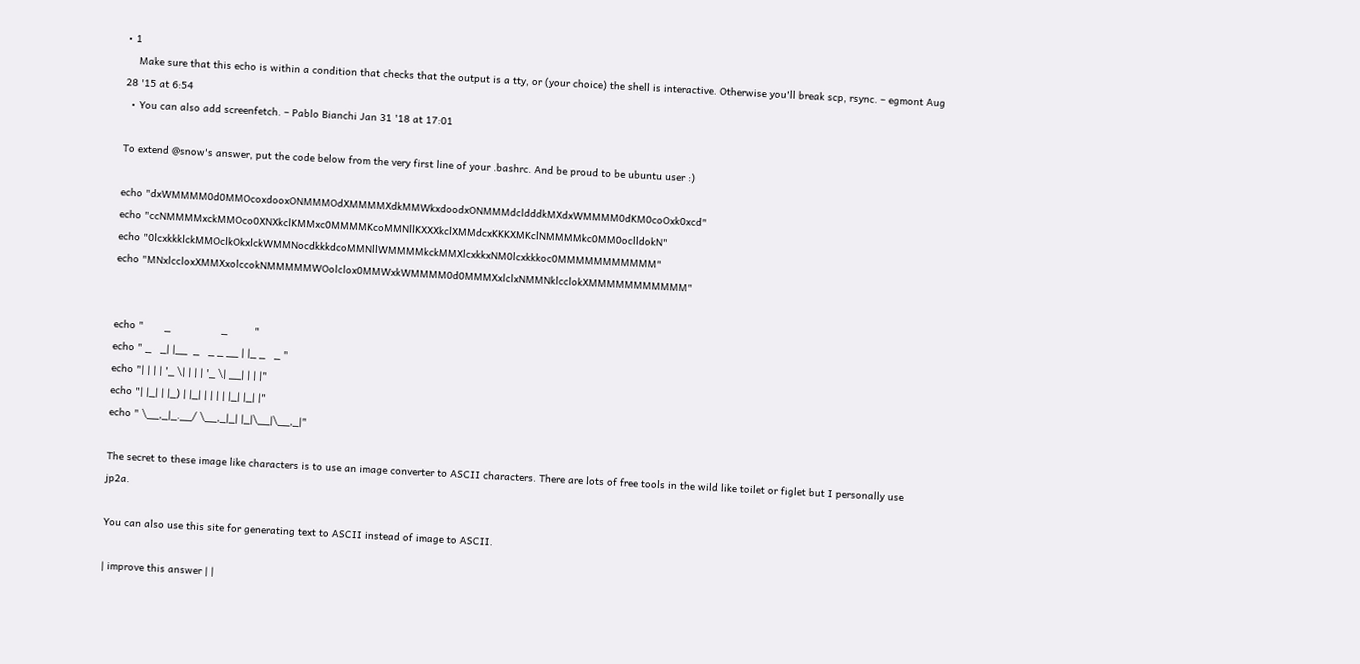• 1
    Make sure that this echo is within a condition that checks that the output is a tty, or (your choice) the shell is interactive. Otherwise you'll break scp, rsync. – egmont Aug 28 '15 at 6:54
  • You can also add screenfetch. – Pablo Bianchi Jan 31 '18 at 17:01

To extend @snow's answer, put the code below from the very first line of your .bashrc. And be proud to be ubuntu user :)

echo "dxWMMMM0d0MMOcoxdooxONMMMOdXMMMMXdkMMWkxdoodxONMMMdcldddkMXdxWMMMM0dKM0coOxk0xcd"
echo "ccNMMMMxckMMOco0XNXkclKMMxc0MMMMKcoMMNllKXXXkclXMMdcxKKKXMKclNMMMMkc0MM0oclldokN"
echo "0lcxkkklckMMOclkOkxlckWMMNocdkkkdcoMMNllWMMMMkckMMXlcxkkxNM0lcxkkkoc0MMMMMMMMMMM"
echo "MNxlccloxXMMXxolccokNMMMMMWOolclox0MMWxkWMMMM0d0MMMXxlclxNMMNklcclokXMMMMMMMMMMM"


echo "       _                 _         "
echo " _   _| |__  _   _ _ __ | |_ _   _ "
echo "| | | | '_ \| | | | '_ \| __| | | |"
echo "| |_| | |_) | |_| | | | | |_| |_| |"
echo " \__,_|_.__/ \__,_|_| |_|\__|\__,_|"

The secret to these image like characters is to use an image converter to ASCII characters. There are lots of free tools in the wild like toilet or figlet but I personally use jp2a.

You can also use this site for generating text to ASCII instead of image to ASCII.

| improve this answer | |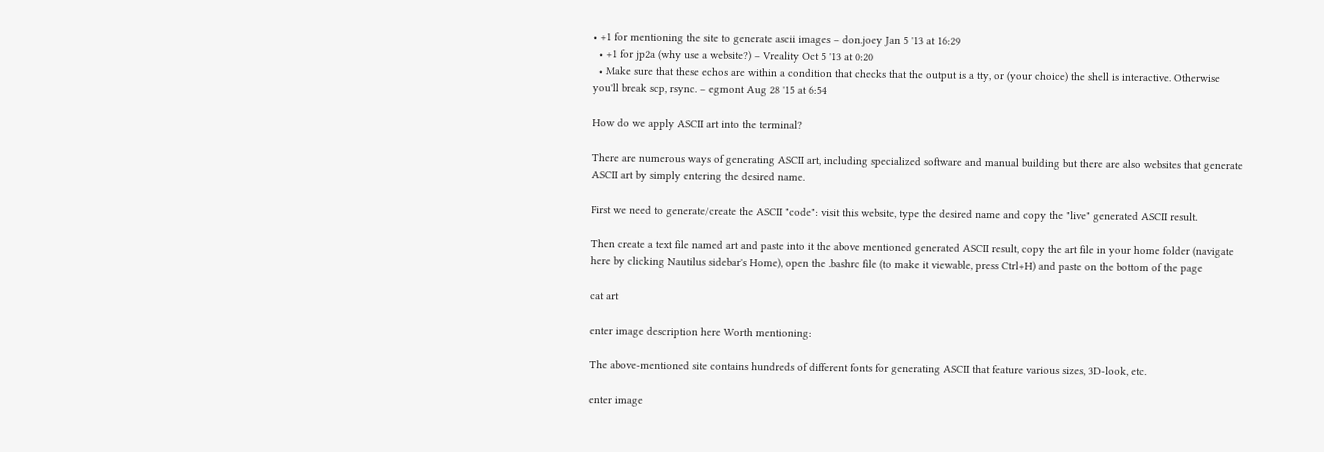• +1 for mentioning the site to generate ascii images – don.joey Jan 5 '13 at 16:29
  • +1 for jp2a (why use a website?) – Vreality Oct 5 '13 at 0:20
  • Make sure that these echos are within a condition that checks that the output is a tty, or (your choice) the shell is interactive. Otherwise you'll break scp, rsync. – egmont Aug 28 '15 at 6:54

How do we apply ASCII art into the terminal?

There are numerous ways of generating ASCII art, including specialized software and manual building but there are also websites that generate ASCII art by simply entering the desired name.

First we need to generate/create the ASCII "code": visit this website, type the desired name and copy the "live" generated ASCII result.

Then create a text file named art and paste into it the above mentioned generated ASCII result, copy the art file in your home folder (navigate here by clicking Nautilus sidebar's Home), open the .bashrc file (to make it viewable, press Ctrl+H) and paste on the bottom of the page

cat art

enter image description here Worth mentioning:

The above-mentioned site contains hundreds of different fonts for generating ASCII that feature various sizes, 3D-look, etc.

enter image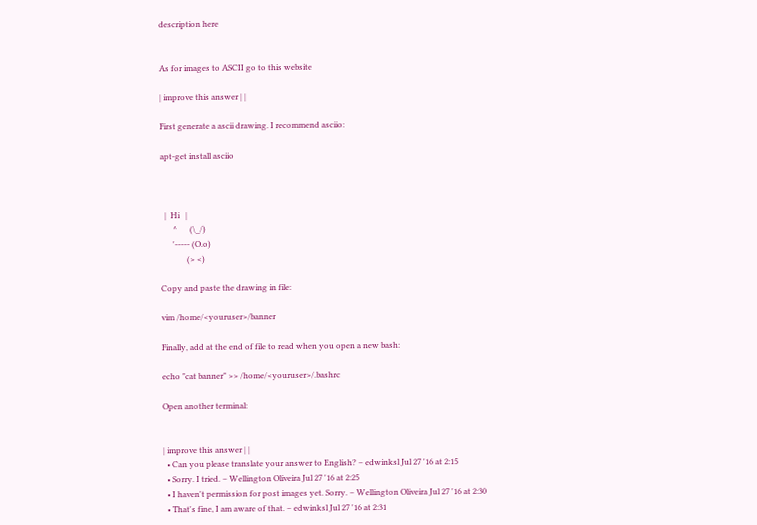description here


As for images to ASCII go to this website

| improve this answer | |

First generate a ascii drawing. I recommend asciio:

apt-get install asciio



  |  Hi   |
      ^      (\_/)
      '----- (O.o)
             (> <)

Copy and paste the drawing in file:

vim /home/<youruser>/banner

Finally, add at the end of file to read when you open a new bash:

echo "cat banner" >> /home/<youruser>/.bashrc

Open another terminal:


| improve this answer | |
  • Can you please translate your answer to English? – edwinksl Jul 27 '16 at 2:15
  • Sorry. I tried. – Wellington Oliveira Jul 27 '16 at 2:25
  • I haven't permission for post images yet. Sorry. – Wellington Oliveira Jul 27 '16 at 2:30
  • That's fine, I am aware of that. – edwinksl Jul 27 '16 at 2:31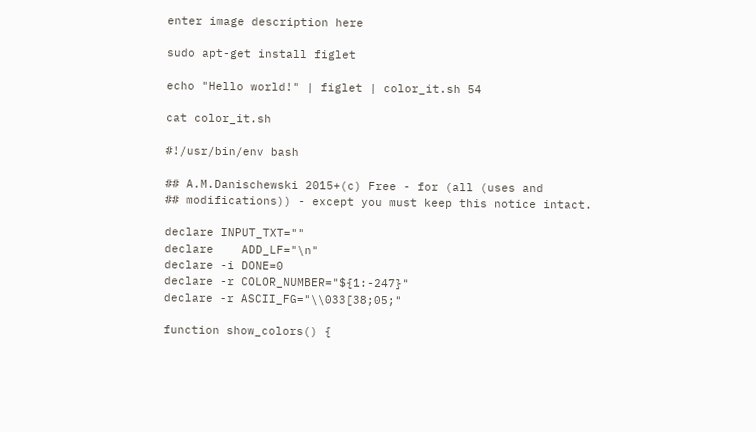enter image description here

sudo apt-get install figlet

echo "Hello world!" | figlet | color_it.sh 54

cat color_it.sh

#!/usr/bin/env bash

## A.M.Danischewski 2015+(c) Free - for (all (uses and
## modifications)) - except you must keep this notice intact.

declare INPUT_TXT=""
declare    ADD_LF="\n"
declare -i DONE=0
declare -r COLOR_NUMBER="${1:-247}"
declare -r ASCII_FG="\\033[38;05;"

function show_colors() {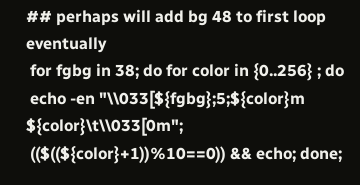## perhaps will add bg 48 to first loop eventually
 for fgbg in 38; do for color in {0..256} ; do
 echo -en "\\033[${fgbg};5;${color}m ${color}\t\\033[0m";
 (($((${color}+1))%10==0)) && echo; done;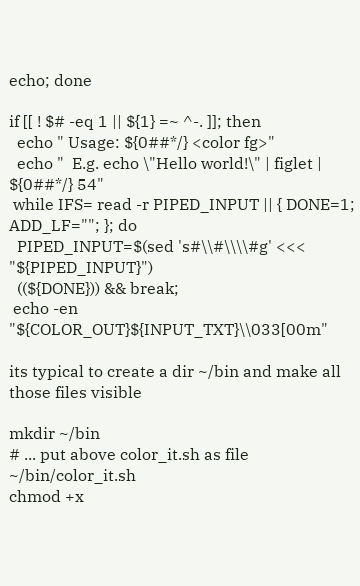echo; done

if [[ ! $# -eq 1 || ${1} =~ ^-. ]]; then
  echo " Usage: ${0##*/} <color fg>"
  echo "  E.g. echo \"Hello world!\" | figlet | ${0##*/} 54"
 while IFS= read -r PIPED_INPUT || { DONE=1; ADD_LF=""; }; do
  PIPED_INPUT=$(sed 's#\\#\\\\#g' <<< "${PIPED_INPUT}")
  ((${DONE})) && break;
 echo -en "${COLOR_OUT}${INPUT_TXT}\\033[00m"

its typical to create a dir ~/bin and make all those files visible

mkdir ~/bin
# ... put above color_it.sh as file ~/bin/color_it.sh
chmod +x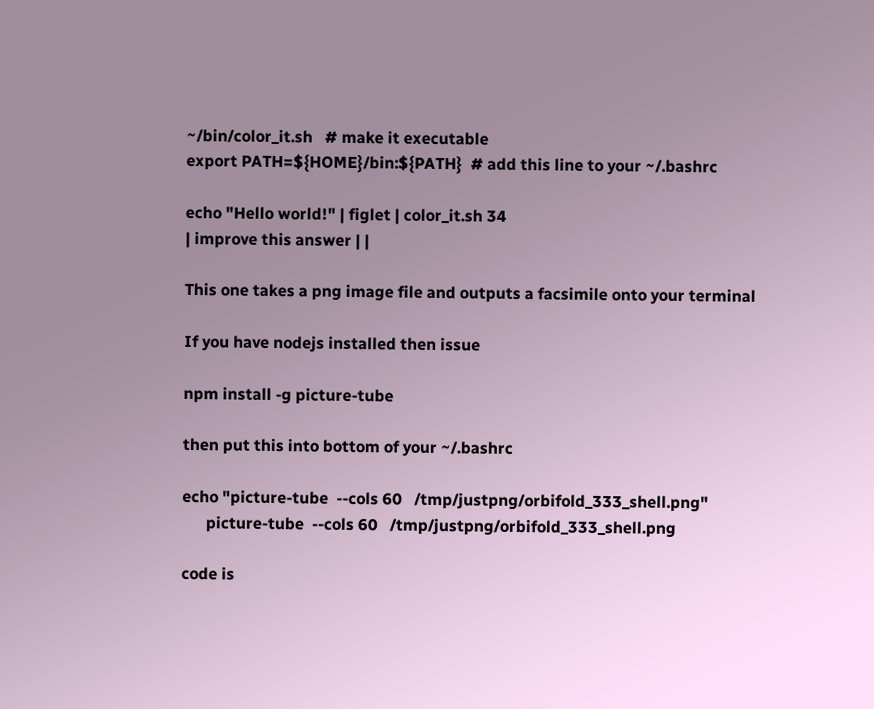~/bin/color_it.sh   # make it executable
export PATH=${HOME}/bin:${PATH}  # add this line to your ~/.bashrc

echo "Hello world!" | figlet | color_it.sh 34
| improve this answer | |

This one takes a png image file and outputs a facsimile onto your terminal

If you have nodejs installed then issue

npm install -g picture-tube

then put this into bottom of your ~/.bashrc

echo "picture-tube  --cols 60   /tmp/justpng/orbifold_333_shell.png"
      picture-tube  --cols 60   /tmp/justpng/orbifold_333_shell.png

code is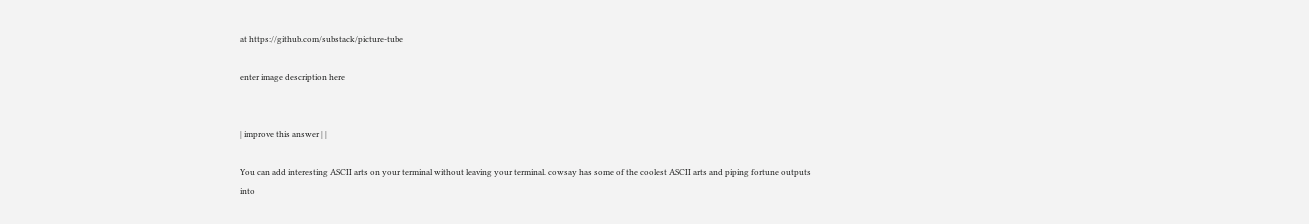at https://github.com/substack/picture-tube

enter image description here


| improve this answer | |

You can add interesting ASCII arts on your terminal without leaving your terminal. cowsay has some of the coolest ASCII arts and piping fortune outputs into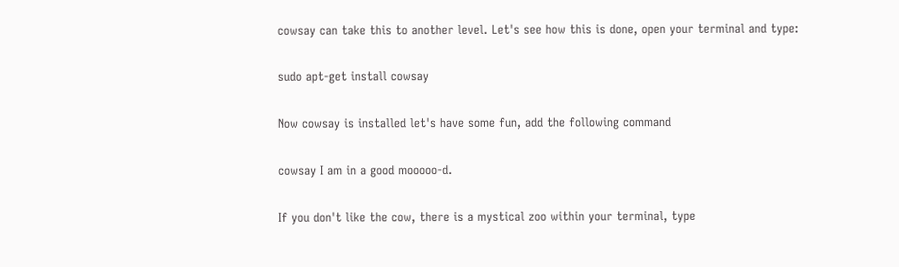cowsay can take this to another level. Let's see how this is done, open your terminal and type:

sudo apt-get install cowsay

Now cowsay is installed let's have some fun, add the following command

cowsay I am in a good mooooo-d.

If you don't like the cow, there is a mystical zoo within your terminal, type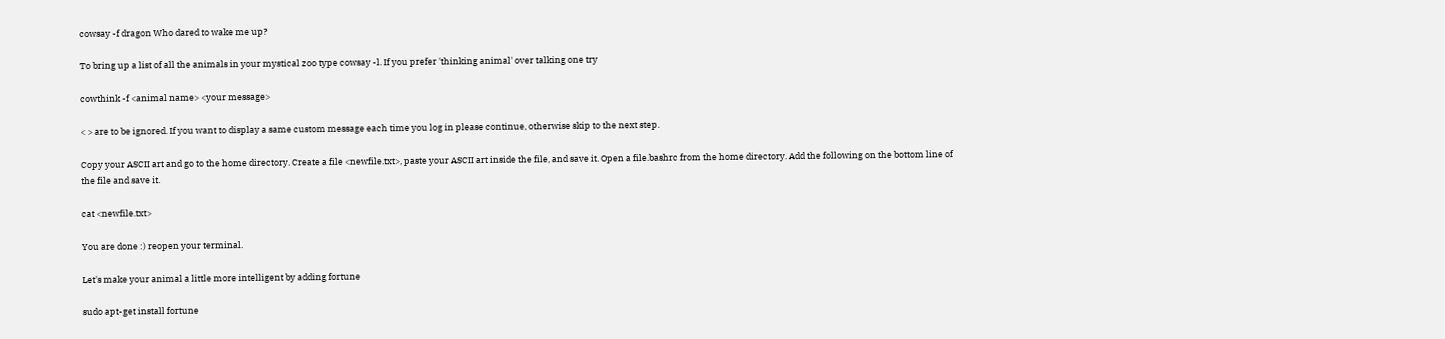cowsay -f dragon Who dared to wake me up?

To bring up a list of all the animals in your mystical zoo type cowsay -l. If you prefer 'thinking animal' over talking one try

cowthink -f <animal name> <your message>

< > are to be ignored. If you want to display a same custom message each time you log in please continue, otherwise skip to the next step.

Copy your ASCII art and go to the home directory. Create a file <newfile.txt>, paste your ASCII art inside the file, and save it. Open a file.bashrc from the home directory. Add the following on the bottom line of the file and save it.

cat <newfile.txt>

You are done :) reopen your terminal.

Let's make your animal a little more intelligent by adding fortune

sudo apt-get install fortune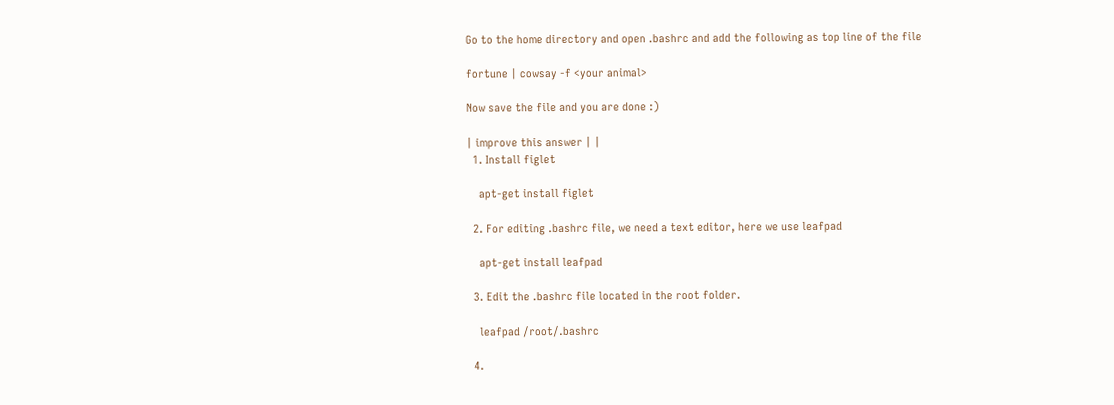Go to the home directory and open .bashrc and add the following as top line of the file

fortune | cowsay -f <your animal>

Now save the file and you are done :)

| improve this answer | |
  1. Install figlet

    apt-get install figlet

  2. For editing .bashrc file, we need a text editor, here we use leafpad

    apt-get install leafpad

  3. Edit the .bashrc file located in the root folder.

    leafpad /root/.bashrc

  4.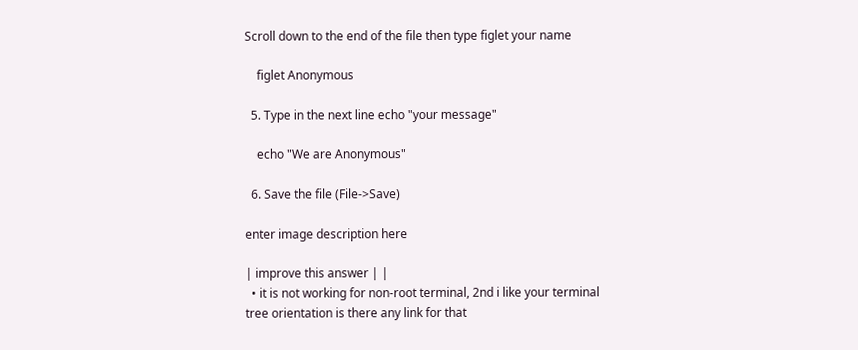Scroll down to the end of the file then type figlet your name

    figlet Anonymous

  5. Type in the next line echo "your message"

    echo "We are Anonymous"

  6. Save the file (File->Save)

enter image description here

| improve this answer | |
  • it is not working for non-root terminal, 2nd i like your terminal tree orientation is there any link for that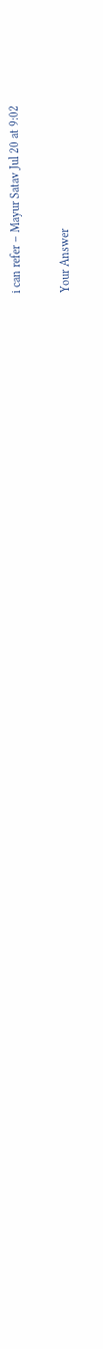i can refer – Mayur Satav Jul 20 at 9:02

Your Answer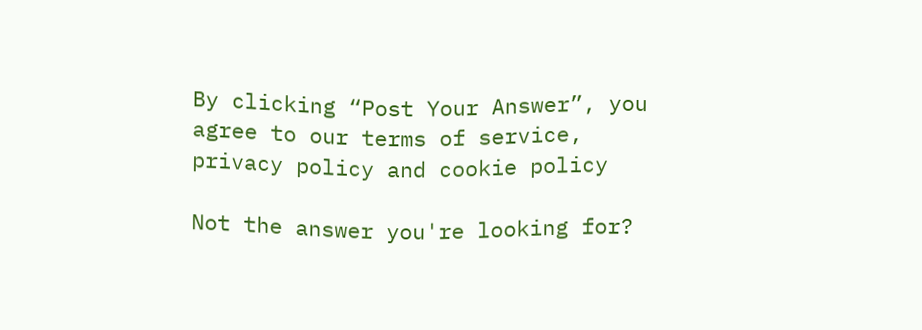By clicking “Post Your Answer”, you agree to our terms of service, privacy policy and cookie policy

Not the answer you're looking for?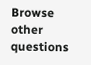Browse other questions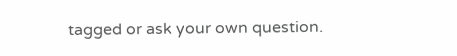tagged or ask your own question.